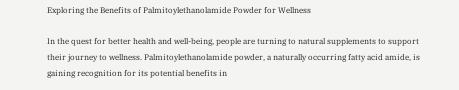Exploring the Benefits of Palmitoylethanolamide Powder for Wellness

In the quest for better health and well-being, people are turning to natural supplements to support their journey to wellness. Palmitoylethanolamide powder, a naturally occurring fatty acid amide, is gaining recognition for its potential benefits in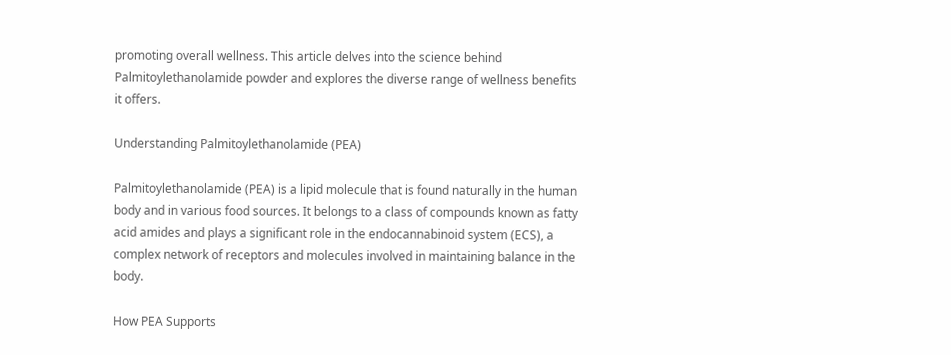promoting overall wellness. This article delves into the science behind Palmitoylethanolamide powder and explores the diverse range of wellness benefits it offers.

Understanding Palmitoylethanolamide (PEA)

Palmitoylethanolamide (PEA) is a lipid molecule that is found naturally in the human body and in various food sources. It belongs to a class of compounds known as fatty acid amides and plays a significant role in the endocannabinoid system (ECS), a complex network of receptors and molecules involved in maintaining balance in the body.

How PEA Supports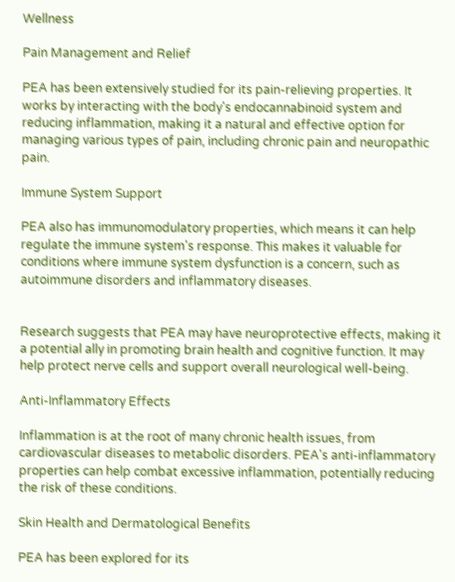Wellness

Pain Management and Relief

PEA has been extensively studied for its pain-relieving properties. It works by interacting with the body's endocannabinoid system and reducing inflammation, making it a natural and effective option for managing various types of pain, including chronic pain and neuropathic pain.

Immune System Support

PEA also has immunomodulatory properties, which means it can help regulate the immune system's response. This makes it valuable for conditions where immune system dysfunction is a concern, such as autoimmune disorders and inflammatory diseases.


Research suggests that PEA may have neuroprotective effects, making it a potential ally in promoting brain health and cognitive function. It may help protect nerve cells and support overall neurological well-being.

Anti-Inflammatory Effects

Inflammation is at the root of many chronic health issues, from cardiovascular diseases to metabolic disorders. PEA's anti-inflammatory properties can help combat excessive inflammation, potentially reducing the risk of these conditions.

Skin Health and Dermatological Benefits

PEA has been explored for its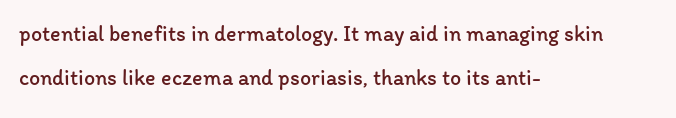potential benefits in dermatology. It may aid in managing skin conditions like eczema and psoriasis, thanks to its anti-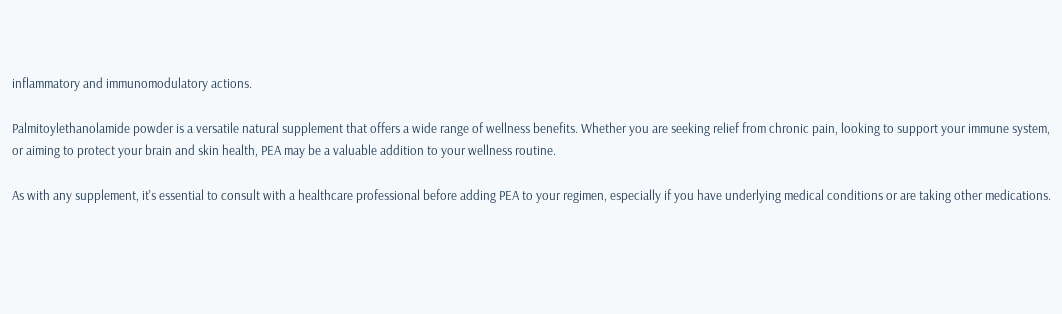inflammatory and immunomodulatory actions.

Palmitoylethanolamide powder is a versatile natural supplement that offers a wide range of wellness benefits. Whether you are seeking relief from chronic pain, looking to support your immune system, or aiming to protect your brain and skin health, PEA may be a valuable addition to your wellness routine.

As with any supplement, it's essential to consult with a healthcare professional before adding PEA to your regimen, especially if you have underlying medical conditions or are taking other medications.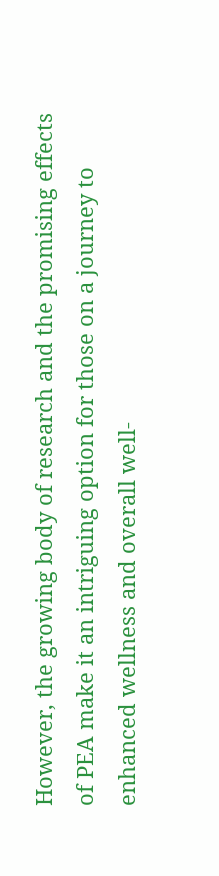However, the growing body of research and the promising effects of PEA make it an intriguing option for those on a journey to enhanced wellness and overall well-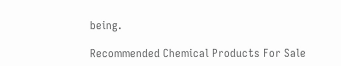being.

Recommended Chemical Products For Sale